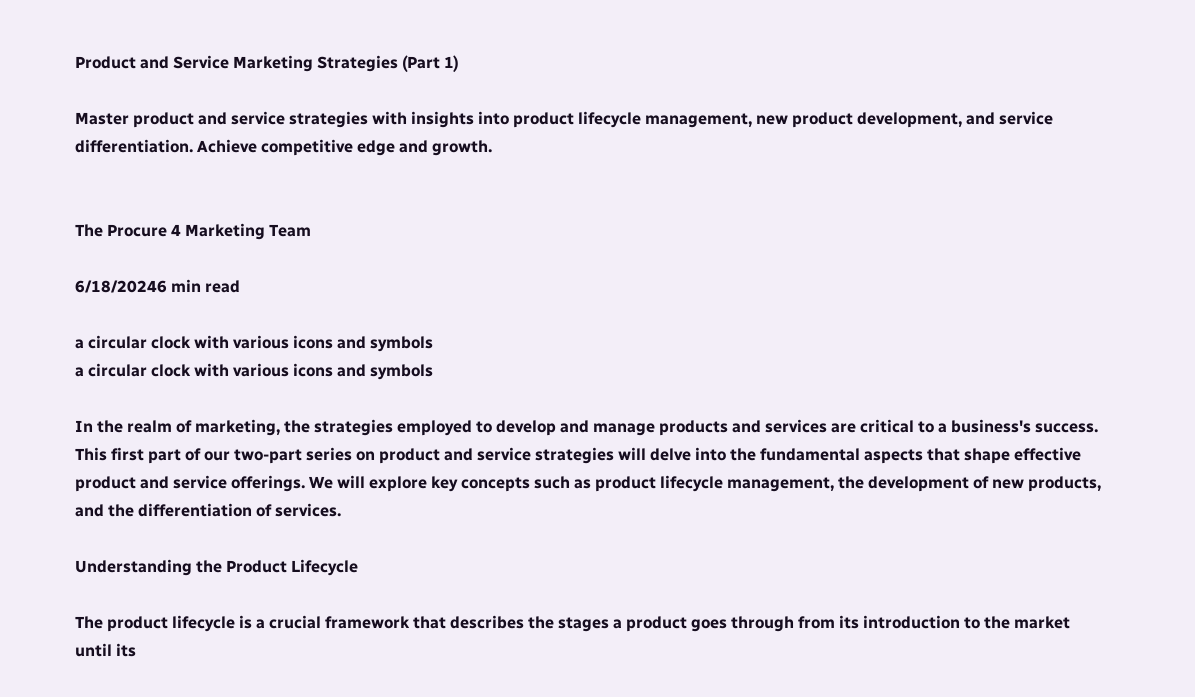Product and Service Marketing Strategies (Part 1)

Master product and service strategies with insights into product lifecycle management, new product development, and service differentiation. Achieve competitive edge and growth.


The Procure 4 Marketing Team

6/18/20246 min read

a circular clock with various icons and symbols
a circular clock with various icons and symbols

In the realm of marketing, the strategies employed to develop and manage products and services are critical to a business's success. This first part of our two-part series on product and service strategies will delve into the fundamental aspects that shape effective product and service offerings. We will explore key concepts such as product lifecycle management, the development of new products, and the differentiation of services.

Understanding the Product Lifecycle

The product lifecycle is a crucial framework that describes the stages a product goes through from its introduction to the market until its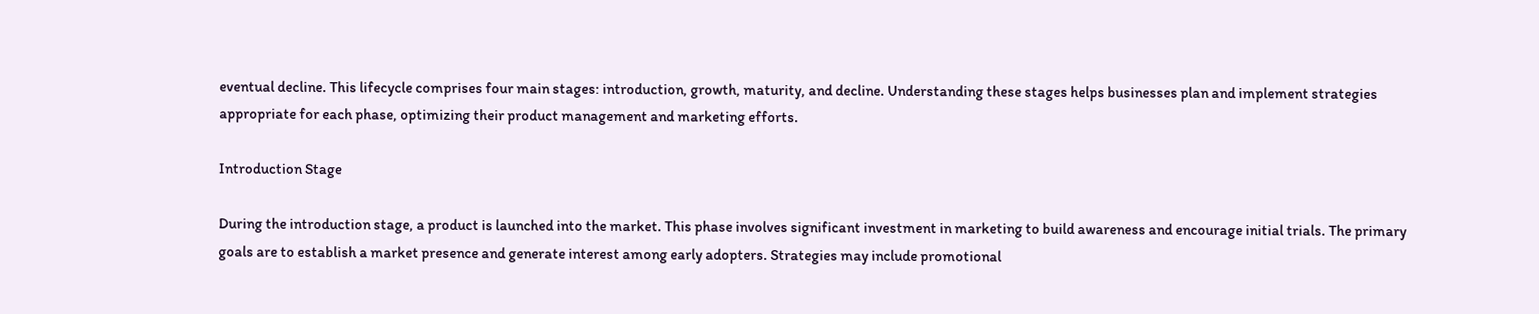eventual decline. This lifecycle comprises four main stages: introduction, growth, maturity, and decline. Understanding these stages helps businesses plan and implement strategies appropriate for each phase, optimizing their product management and marketing efforts.

Introduction Stage

During the introduction stage, a product is launched into the market. This phase involves significant investment in marketing to build awareness and encourage initial trials. The primary goals are to establish a market presence and generate interest among early adopters. Strategies may include promotional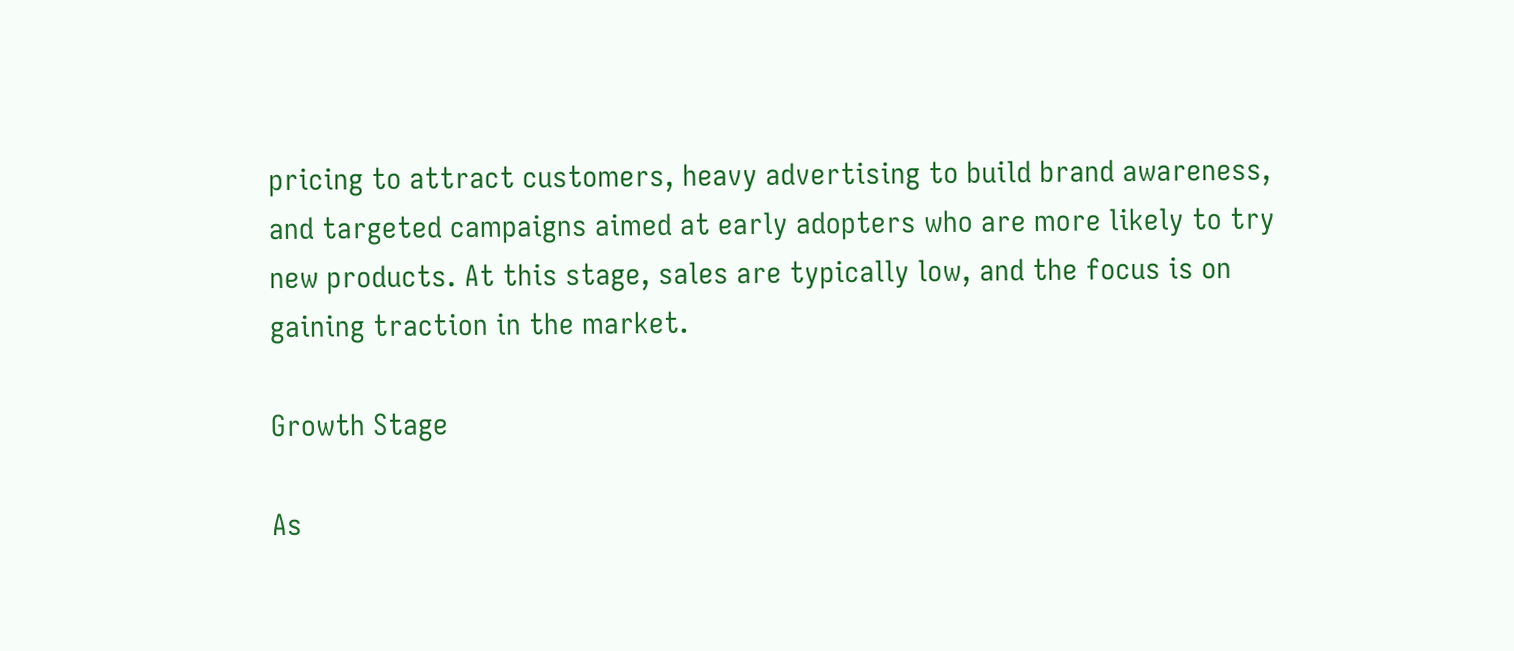pricing to attract customers, heavy advertising to build brand awareness, and targeted campaigns aimed at early adopters who are more likely to try new products. At this stage, sales are typically low, and the focus is on gaining traction in the market.

Growth Stage

As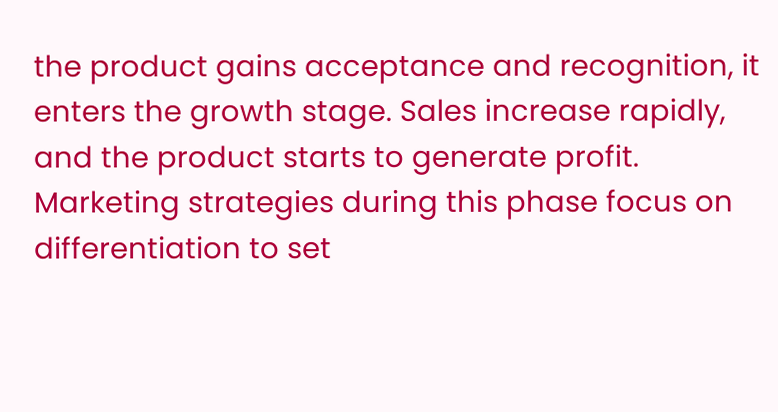the product gains acceptance and recognition, it enters the growth stage. Sales increase rapidly, and the product starts to generate profit. Marketing strategies during this phase focus on differentiation to set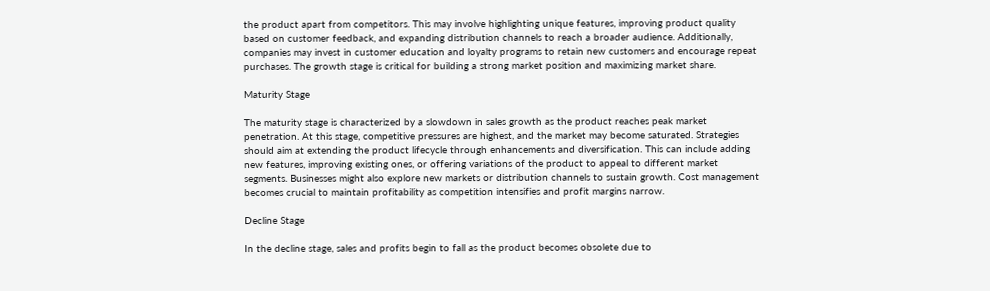the product apart from competitors. This may involve highlighting unique features, improving product quality based on customer feedback, and expanding distribution channels to reach a broader audience. Additionally, companies may invest in customer education and loyalty programs to retain new customers and encourage repeat purchases. The growth stage is critical for building a strong market position and maximizing market share.

Maturity Stage

The maturity stage is characterized by a slowdown in sales growth as the product reaches peak market penetration. At this stage, competitive pressures are highest, and the market may become saturated. Strategies should aim at extending the product lifecycle through enhancements and diversification. This can include adding new features, improving existing ones, or offering variations of the product to appeal to different market segments. Businesses might also explore new markets or distribution channels to sustain growth. Cost management becomes crucial to maintain profitability as competition intensifies and profit margins narrow.

Decline Stage

In the decline stage, sales and profits begin to fall as the product becomes obsolete due to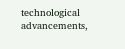technological advancements,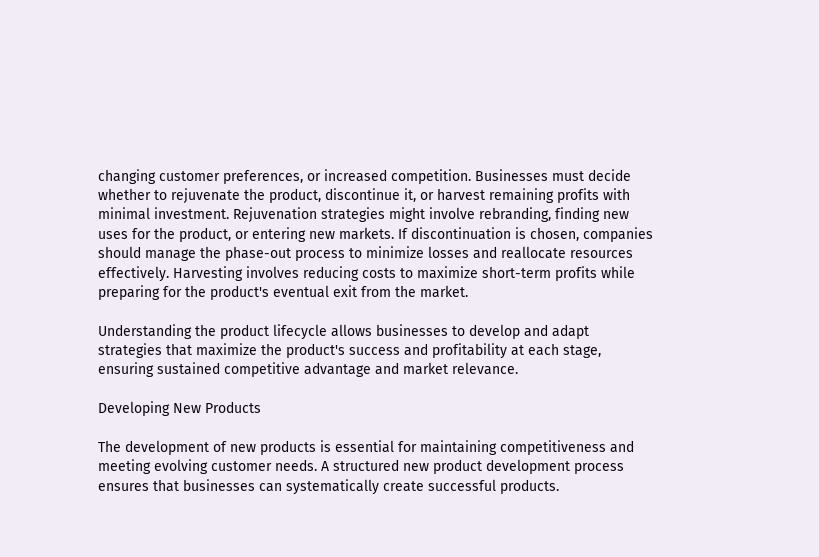changing customer preferences, or increased competition. Businesses must decide whether to rejuvenate the product, discontinue it, or harvest remaining profits with minimal investment. Rejuvenation strategies might involve rebranding, finding new uses for the product, or entering new markets. If discontinuation is chosen, companies should manage the phase-out process to minimize losses and reallocate resources effectively. Harvesting involves reducing costs to maximize short-term profits while preparing for the product's eventual exit from the market.

Understanding the product lifecycle allows businesses to develop and adapt strategies that maximize the product's success and profitability at each stage, ensuring sustained competitive advantage and market relevance.

Developing New Products

The development of new products is essential for maintaining competitiveness and meeting evolving customer needs. A structured new product development process ensures that businesses can systematically create successful products.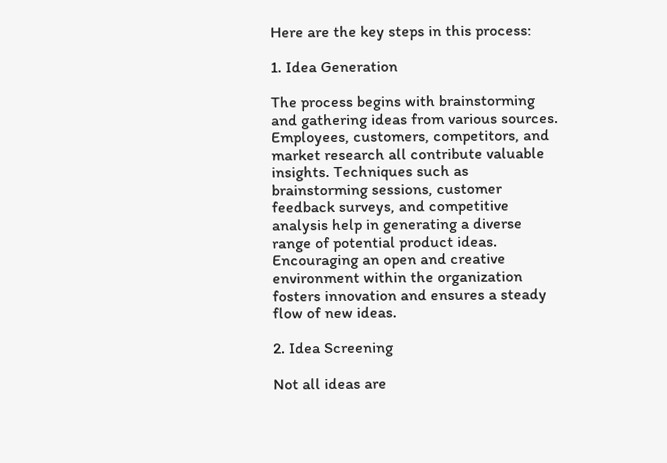Here are the key steps in this process:

1. Idea Generation

The process begins with brainstorming and gathering ideas from various sources. Employees, customers, competitors, and market research all contribute valuable insights. Techniques such as brainstorming sessions, customer feedback surveys, and competitive analysis help in generating a diverse range of potential product ideas. Encouraging an open and creative environment within the organization fosters innovation and ensures a steady flow of new ideas.

2. Idea Screening

Not all ideas are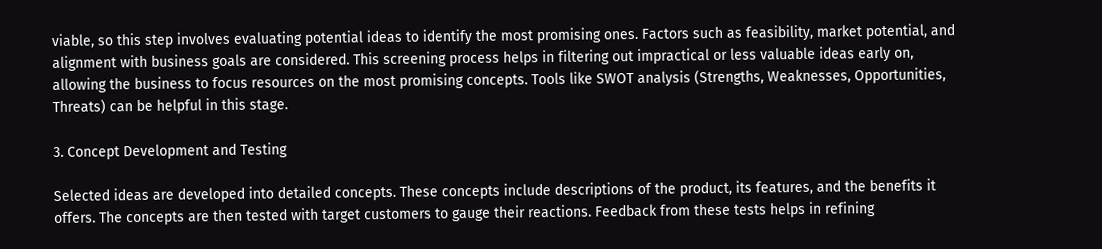viable, so this step involves evaluating potential ideas to identify the most promising ones. Factors such as feasibility, market potential, and alignment with business goals are considered. This screening process helps in filtering out impractical or less valuable ideas early on, allowing the business to focus resources on the most promising concepts. Tools like SWOT analysis (Strengths, Weaknesses, Opportunities, Threats) can be helpful in this stage.

3. Concept Development and Testing

Selected ideas are developed into detailed concepts. These concepts include descriptions of the product, its features, and the benefits it offers. The concepts are then tested with target customers to gauge their reactions. Feedback from these tests helps in refining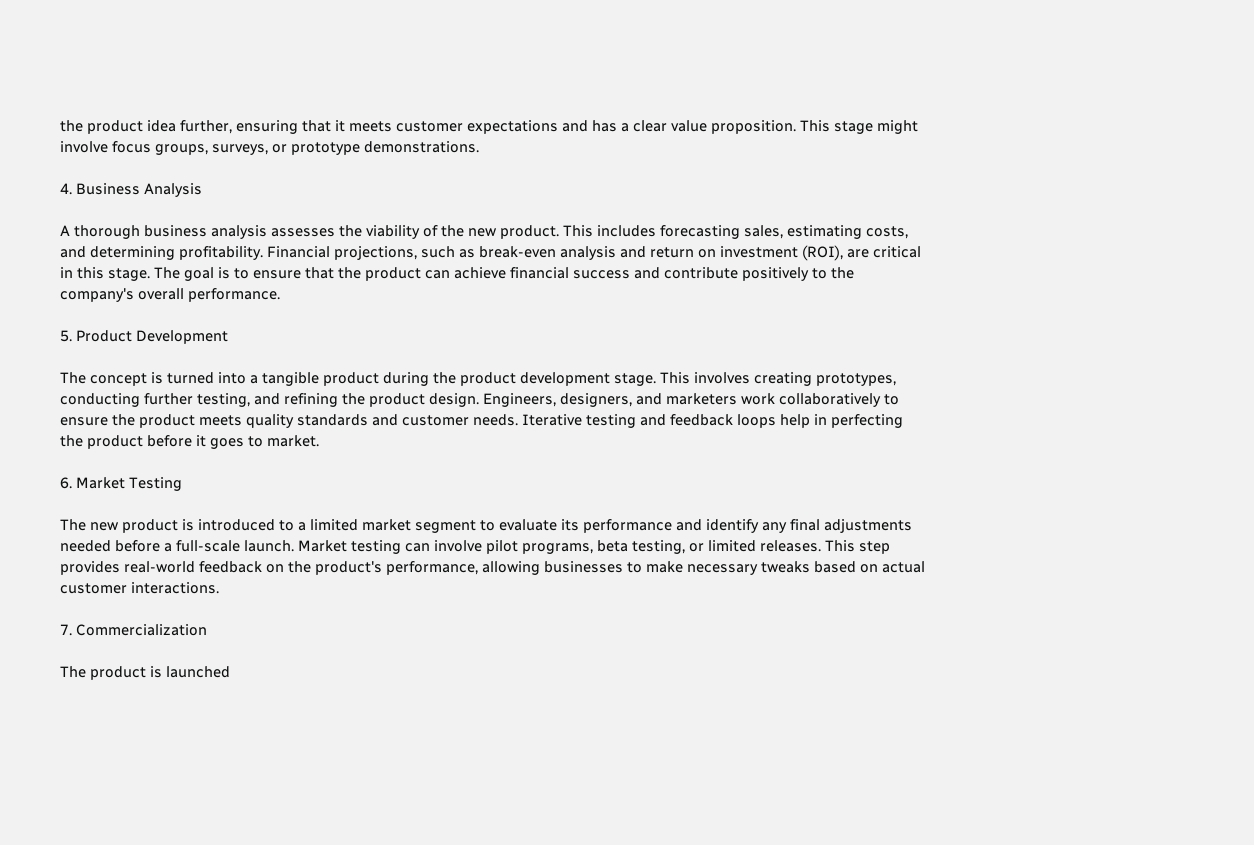the product idea further, ensuring that it meets customer expectations and has a clear value proposition. This stage might involve focus groups, surveys, or prototype demonstrations.

4. Business Analysis

A thorough business analysis assesses the viability of the new product. This includes forecasting sales, estimating costs, and determining profitability. Financial projections, such as break-even analysis and return on investment (ROI), are critical in this stage. The goal is to ensure that the product can achieve financial success and contribute positively to the company's overall performance.

5. Product Development

The concept is turned into a tangible product during the product development stage. This involves creating prototypes, conducting further testing, and refining the product design. Engineers, designers, and marketers work collaboratively to ensure the product meets quality standards and customer needs. Iterative testing and feedback loops help in perfecting the product before it goes to market.

6. Market Testing

The new product is introduced to a limited market segment to evaluate its performance and identify any final adjustments needed before a full-scale launch. Market testing can involve pilot programs, beta testing, or limited releases. This step provides real-world feedback on the product's performance, allowing businesses to make necessary tweaks based on actual customer interactions.

7. Commercialization

The product is launched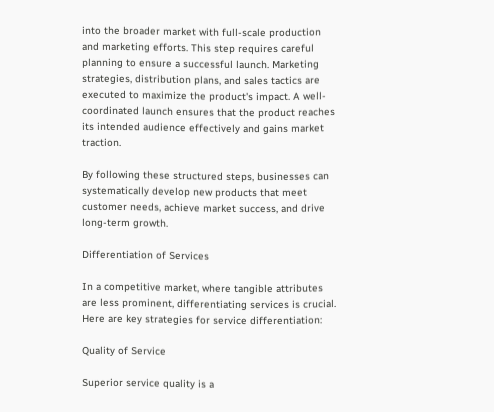into the broader market with full-scale production and marketing efforts. This step requires careful planning to ensure a successful launch. Marketing strategies, distribution plans, and sales tactics are executed to maximize the product's impact. A well-coordinated launch ensures that the product reaches its intended audience effectively and gains market traction.

By following these structured steps, businesses can systematically develop new products that meet customer needs, achieve market success, and drive long-term growth.

Differentiation of Services

In a competitive market, where tangible attributes are less prominent, differentiating services is crucial. Here are key strategies for service differentiation:

Quality of Service

Superior service quality is a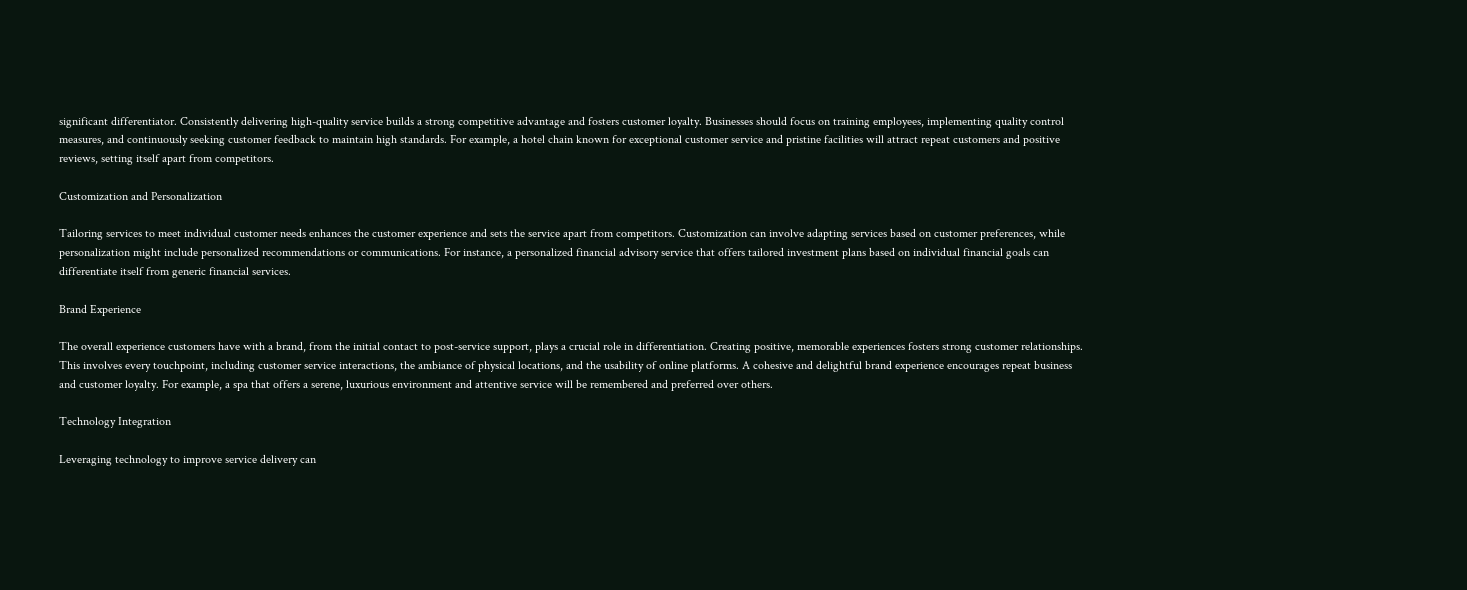significant differentiator. Consistently delivering high-quality service builds a strong competitive advantage and fosters customer loyalty. Businesses should focus on training employees, implementing quality control measures, and continuously seeking customer feedback to maintain high standards. For example, a hotel chain known for exceptional customer service and pristine facilities will attract repeat customers and positive reviews, setting itself apart from competitors.

Customization and Personalization

Tailoring services to meet individual customer needs enhances the customer experience and sets the service apart from competitors. Customization can involve adapting services based on customer preferences, while personalization might include personalized recommendations or communications. For instance, a personalized financial advisory service that offers tailored investment plans based on individual financial goals can differentiate itself from generic financial services.

Brand Experience

The overall experience customers have with a brand, from the initial contact to post-service support, plays a crucial role in differentiation. Creating positive, memorable experiences fosters strong customer relationships. This involves every touchpoint, including customer service interactions, the ambiance of physical locations, and the usability of online platforms. A cohesive and delightful brand experience encourages repeat business and customer loyalty. For example, a spa that offers a serene, luxurious environment and attentive service will be remembered and preferred over others.

Technology Integration

Leveraging technology to improve service delivery can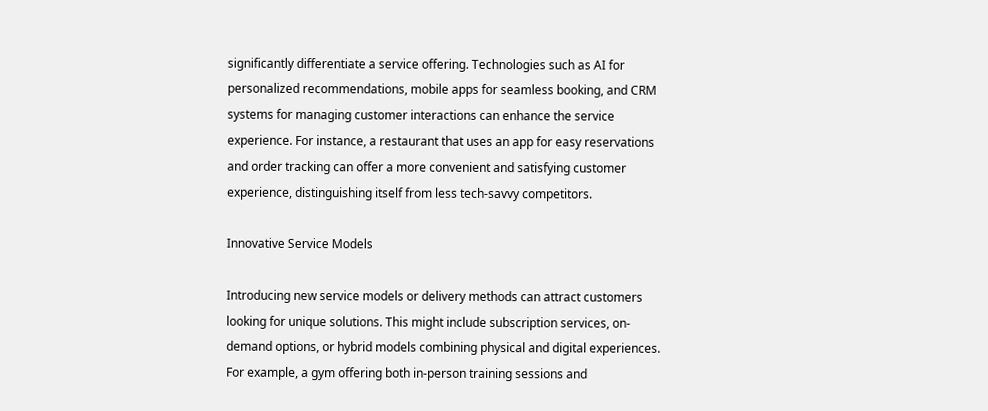significantly differentiate a service offering. Technologies such as AI for personalized recommendations, mobile apps for seamless booking, and CRM systems for managing customer interactions can enhance the service experience. For instance, a restaurant that uses an app for easy reservations and order tracking can offer a more convenient and satisfying customer experience, distinguishing itself from less tech-savvy competitors.

Innovative Service Models

Introducing new service models or delivery methods can attract customers looking for unique solutions. This might include subscription services, on-demand options, or hybrid models combining physical and digital experiences. For example, a gym offering both in-person training sessions and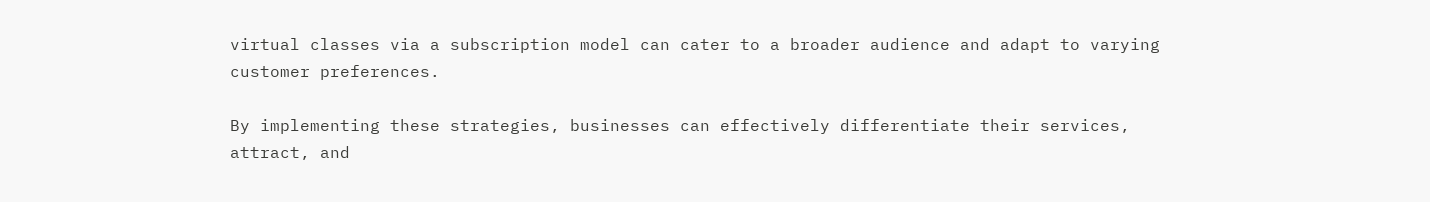virtual classes via a subscription model can cater to a broader audience and adapt to varying customer preferences.

By implementing these strategies, businesses can effectively differentiate their services, attract, and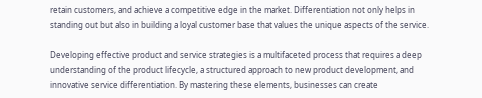retain customers, and achieve a competitive edge in the market. Differentiation not only helps in standing out but also in building a loyal customer base that values the unique aspects of the service.

Developing effective product and service strategies is a multifaceted process that requires a deep understanding of the product lifecycle, a structured approach to new product development, and innovative service differentiation. By mastering these elements, businesses can create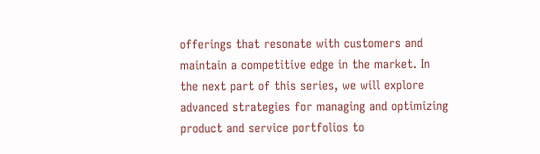offerings that resonate with customers and maintain a competitive edge in the market. In the next part of this series, we will explore advanced strategies for managing and optimizing product and service portfolios to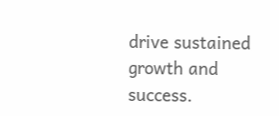drive sustained growth and success.